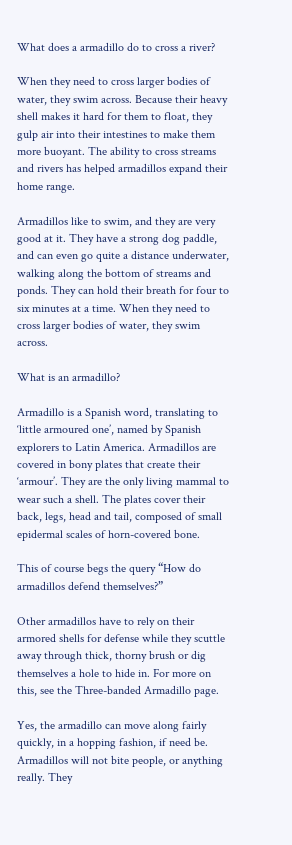What does a armadillo do to cross a river?

When they need to cross larger bodies of water, they swim across. Because their heavy shell makes it hard for them to float, they gulp air into their intestines to make them more buoyant. The ability to cross streams and rivers has helped armadillos expand their home range.

Armadillos like to swim, and they are very good at it. They have a strong dog paddle, and can even go quite a distance underwater, walking along the bottom of streams and ponds. They can hold their breath for four to six minutes at a time. When they need to cross larger bodies of water, they swim across.

What is an armadillo?

Armadillo is a Spanish word, translating to ‘little armoured one’, named by Spanish explorers to Latin America. Armadillos are covered in bony plates that create their ‘armour’. They are the only living mammal to wear such a shell. The plates cover their back, legs, head and tail, composed of small epidermal scales of horn-covered bone.

This of course begs the query “How do armadillos defend themselves?”

Other armadillos have to rely on their armored shells for defense while they scuttle away through thick, thorny brush or dig themselves a hole to hide in. For more on this, see the Three-banded Armadillo page.

Yes, the armadillo can move along fairly quickly, in a hopping fashion, if need be. Armadillos will not bite people, or anything really. They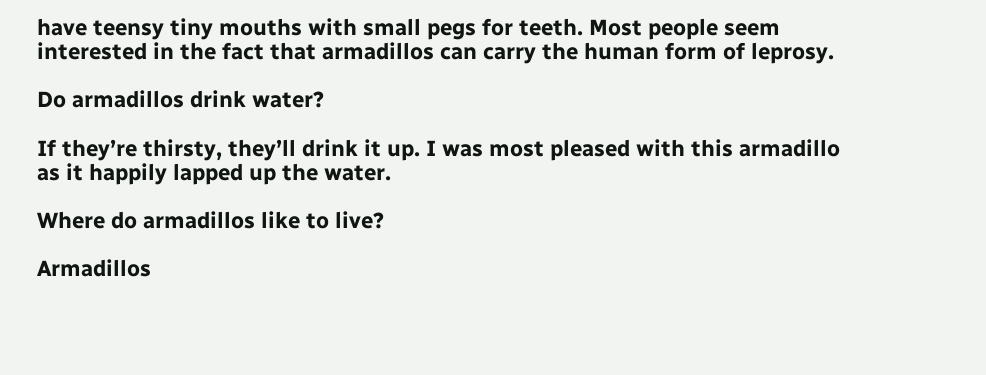have teensy tiny mouths with small pegs for teeth. Most people seem interested in the fact that armadillos can carry the human form of leprosy.

Do armadillos drink water?

If they’re thirsty, they’ll drink it up. I was most pleased with this armadillo as it happily lapped up the water.

Where do armadillos like to live?

Armadillos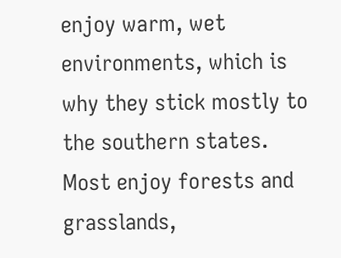enjoy warm, wet environments, which is why they stick mostly to the southern states. Most enjoy forests and grasslands,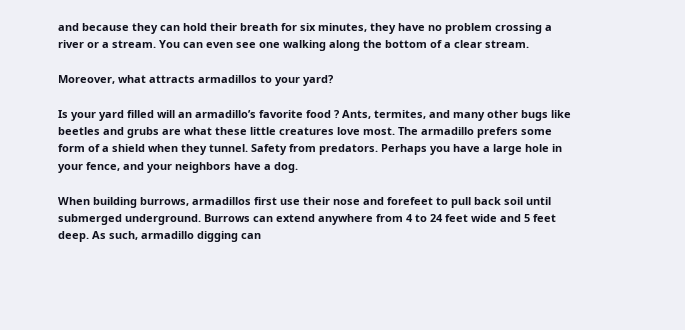and because they can hold their breath for six minutes, they have no problem crossing a river or a stream. You can even see one walking along the bottom of a clear stream.

Moreover, what attracts armadillos to your yard?

Is your yard filled will an armadillo’s favorite food ? Ants, termites, and many other bugs like beetles and grubs are what these little creatures love most. The armadillo prefers some form of a shield when they tunnel. Safety from predators. Perhaps you have a large hole in your fence, and your neighbors have a dog.

When building burrows, armadillos first use their nose and forefeet to pull back soil until submerged underground. Burrows can extend anywhere from 4 to 24 feet wide and 5 feet deep. As such, armadillo digging can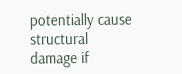potentially cause structural damage if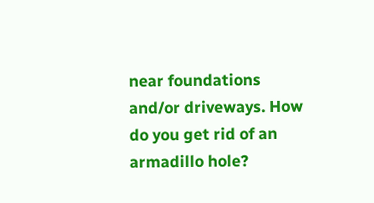near foundations and/or driveways. How do you get rid of an armadillo hole?